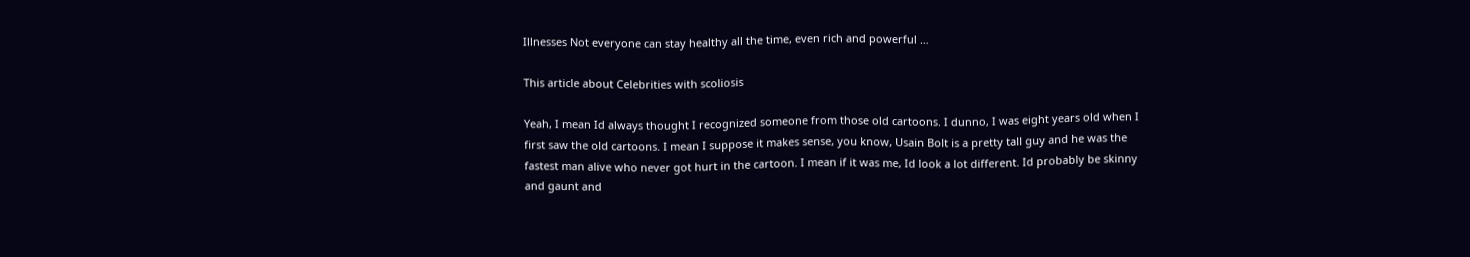Illnesses Not everyone can stay healthy all the time, even rich and powerful …

This article about Celebrities with scoliosis

Yeah, I mean Id always thought I recognized someone from those old cartoons. I dunno, I was eight years old when I first saw the old cartoons. I mean I suppose it makes sense, you know, Usain Bolt is a pretty tall guy and he was the fastest man alive who never got hurt in the cartoon. I mean if it was me, Id look a lot different. Id probably be skinny and gaunt and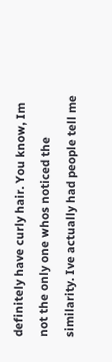definitely have curly hair. You know, Im not the only one whos noticed the similarity. Ive actually had people tell me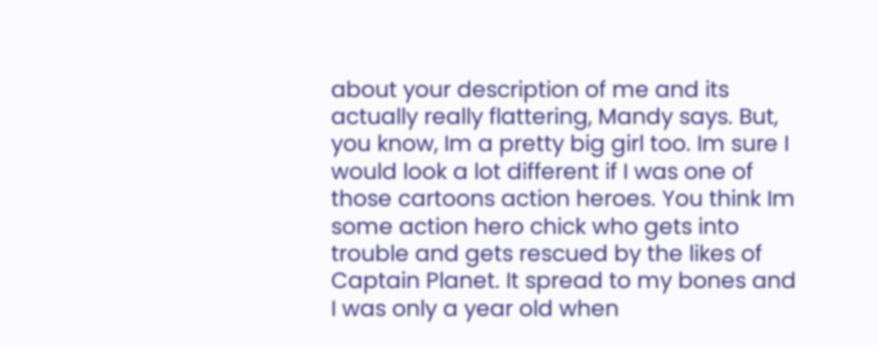about your description of me and its actually really flattering, Mandy says. But, you know, Im a pretty big girl too. Im sure I would look a lot different if I was one of those cartoons action heroes. You think Im some action hero chick who gets into trouble and gets rescued by the likes of Captain Planet. It spread to my bones and I was only a year old when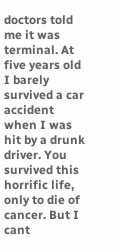doctors told me it was terminal. At five years old I barely survived a car accident when I was hit by a drunk driver. You survived this horrific life, only to die of cancer. But I cant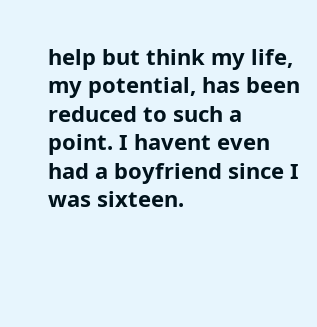help but think my life, my potential, has been reduced to such a point. I havent even had a boyfriend since I was sixteen.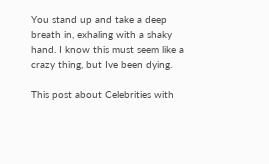You stand up and take a deep breath in, exhaling with a shaky hand. I know this must seem like a crazy thing, but Ive been dying.

This post about Celebrities with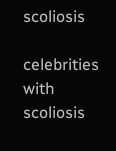scoliosis

celebrities with scoliosis